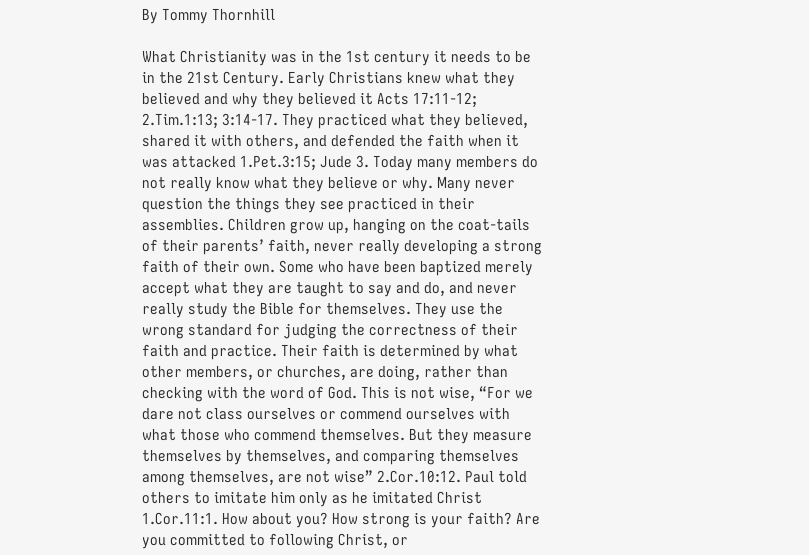By Tommy Thornhill

What Christianity was in the 1st century it needs to be in the 21st Century. Early Christians knew what they believed and why they believed it Acts 17:11-12; 2.Tim.1:13; 3:14-17. They practiced what they believed, shared it with others, and defended the faith when it was attacked 1.Pet.3:15; Jude 3. Today many members do not really know what they believe or why. Many never question the things they see practiced in their assemblies. Children grow up, hanging on the coat-tails of their parents’ faith, never really developing a strong faith of their own. Some who have been baptized merely accept what they are taught to say and do, and never really study the Bible for themselves. They use the wrong standard for judging the correctness of their faith and practice. Their faith is determined by what other members, or churches, are doing, rather than checking with the word of God. This is not wise, “For we dare not class ourselves or commend ourselves with what those who commend themselves. But they measure themselves by themselves, and comparing themselves among themselves, are not wise” 2.Cor.10:12. Paul told others to imitate him only as he imitated Christ 1.Cor.11:1. How about you? How strong is your faith? Are you committed to following Christ, or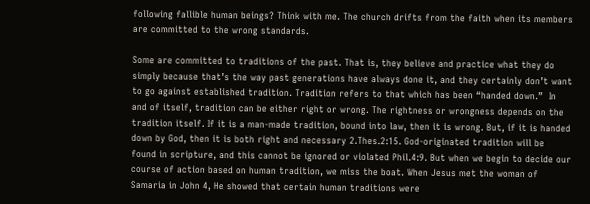following fallible human beings? Think with me. The church drifts from the faith when its members are committed to the wrong standards.

Some are committed to traditions of the past. That is, they believe and practice what they do simply because that’s the way past generations have always done it, and they certainly don’t want to go against established tradition. Tradition refers to that which has been “handed down.”  In and of itself, tradition can be either right or wrong. The rightness or wrongness depends on the tradition itself. If it is a man-made tradition, bound into law, then it is wrong. But, if it is handed down by God, then it is both right and necessary 2.Thes.2:15. God-originated tradition will be found in scripture, and this cannot be ignored or violated Phil.4:9. But when we begin to decide our course of action based on human tradition, we miss the boat. When Jesus met the woman of Samaria in John 4, He showed that certain human traditions were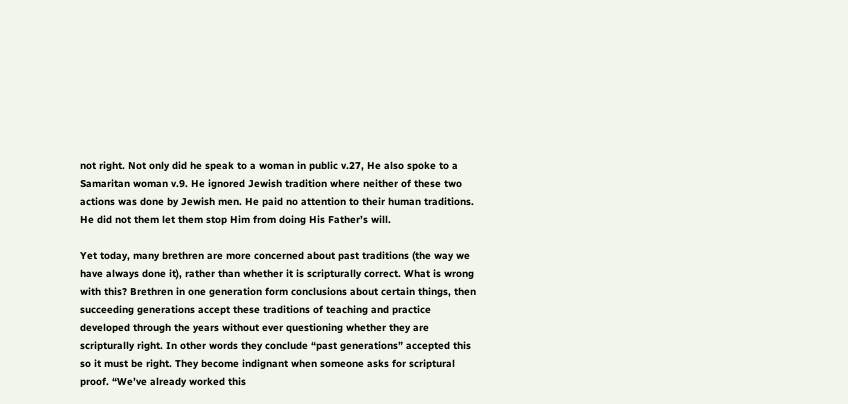not right. Not only did he speak to a woman in public v.27, He also spoke to a Samaritan woman v.9. He ignored Jewish tradition where neither of these two actions was done by Jewish men. He paid no attention to their human traditions. He did not them let them stop Him from doing His Father’s will.

Yet today, many brethren are more concerned about past traditions (the way we have always done it), rather than whether it is scripturally correct. What is wrong with this? Brethren in one generation form conclusions about certain things, then succeeding generations accept these traditions of teaching and practice developed through the years without ever questioning whether they are scripturally right. In other words they conclude “past generations” accepted this so it must be right. They become indignant when someone asks for scriptural proof. “We’ve already worked this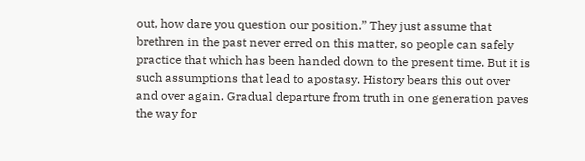out, how dare you question our position.” They just assume that brethren in the past never erred on this matter, so people can safely practice that which has been handed down to the present time. But it is such assumptions that lead to apostasy. History bears this out over and over again. Gradual departure from truth in one generation paves the way for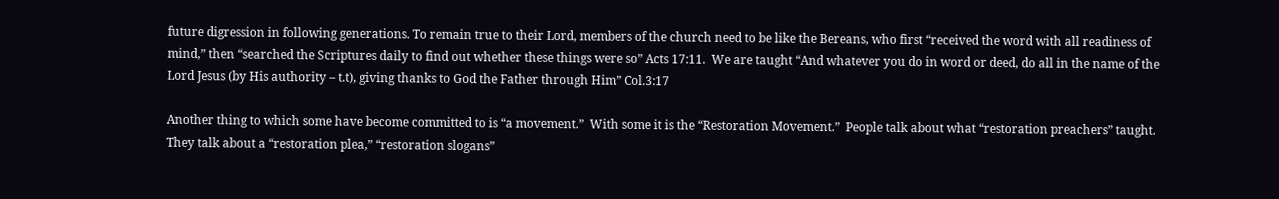future digression in following generations. To remain true to their Lord, members of the church need to be like the Bereans, who first “received the word with all readiness of mind,” then “searched the Scriptures daily to find out whether these things were so” Acts 17:11.  We are taught “And whatever you do in word or deed, do all in the name of the Lord Jesus (by His authority – t.t), giving thanks to God the Father through Him” Col.3:17

Another thing to which some have become committed to is “a movement.”  With some it is the “Restoration Movement.”  People talk about what “restoration preachers” taught. They talk about a “restoration plea,” “restoration slogans”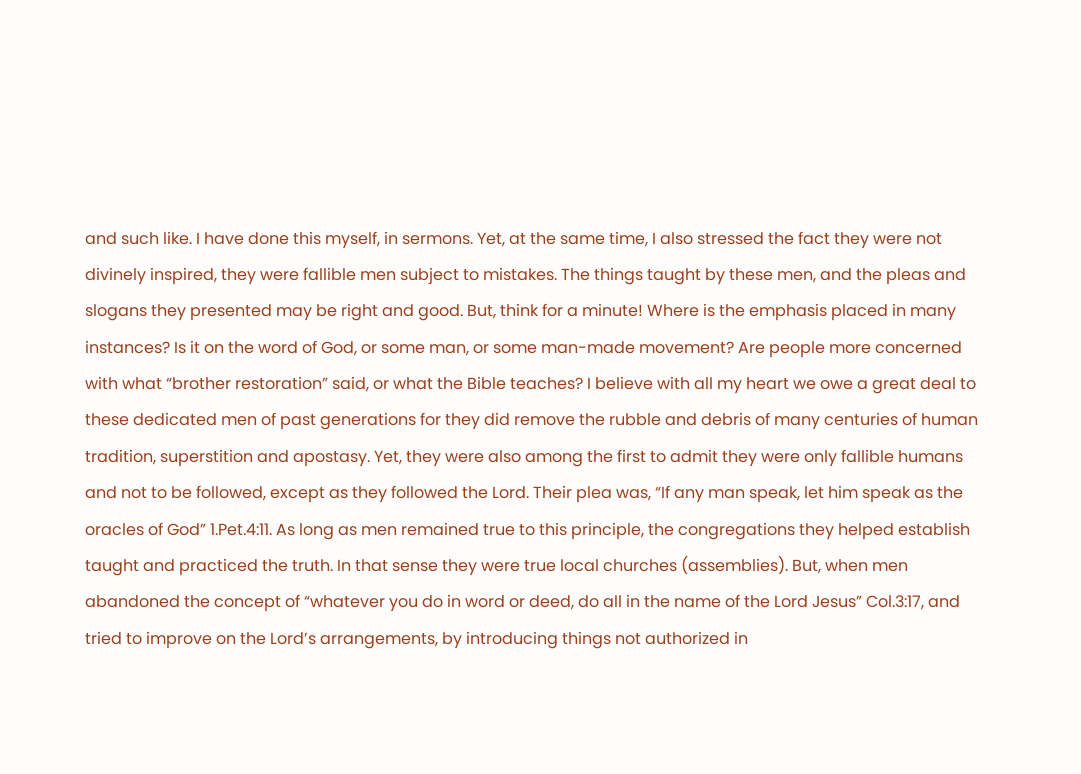and such like. I have done this myself, in sermons. Yet, at the same time, I also stressed the fact they were not divinely inspired, they were fallible men subject to mistakes. The things taught by these men, and the pleas and slogans they presented may be right and good. But, think for a minute! Where is the emphasis placed in many instances? Is it on the word of God, or some man, or some man-made movement? Are people more concerned with what “brother restoration” said, or what the Bible teaches? I believe with all my heart we owe a great deal to these dedicated men of past generations for they did remove the rubble and debris of many centuries of human tradition, superstition and apostasy. Yet, they were also among the first to admit they were only fallible humans and not to be followed, except as they followed the Lord. Their plea was, “If any man speak, let him speak as the oracles of God” 1.Pet.4:11. As long as men remained true to this principle, the congregations they helped establish taught and practiced the truth. In that sense they were true local churches (assemblies). But, when men abandoned the concept of “whatever you do in word or deed, do all in the name of the Lord Jesus” Col.3:17, and tried to improve on the Lord’s arrangements, by introducing things not authorized in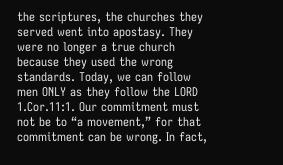the scriptures, the churches they served went into apostasy. They were no longer a true church because they used the wrong standards. Today, we can follow men ONLY as they follow the LORD 1.Cor.11:1. Our commitment must not be to “a movement,” for that commitment can be wrong. In fact,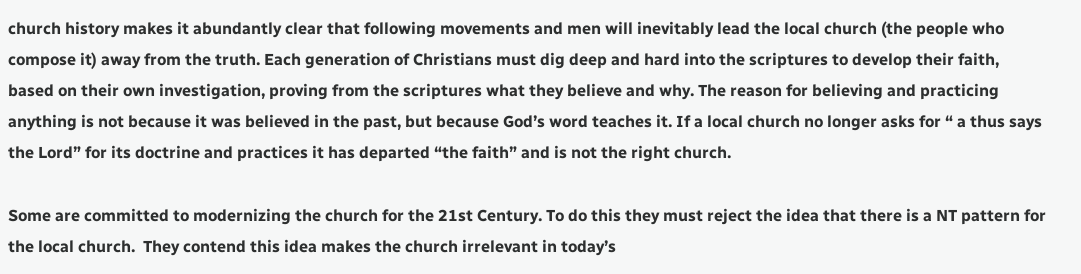church history makes it abundantly clear that following movements and men will inevitably lead the local church (the people who compose it) away from the truth. Each generation of Christians must dig deep and hard into the scriptures to develop their faith, based on their own investigation, proving from the scriptures what they believe and why. The reason for believing and practicing anything is not because it was believed in the past, but because God’s word teaches it. If a local church no longer asks for “ a thus says the Lord” for its doctrine and practices it has departed “the faith” and is not the right church.

Some are committed to modernizing the church for the 21st Century. To do this they must reject the idea that there is a NT pattern for the local church.  They contend this idea makes the church irrelevant in today’s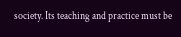society. Its teaching and practice must be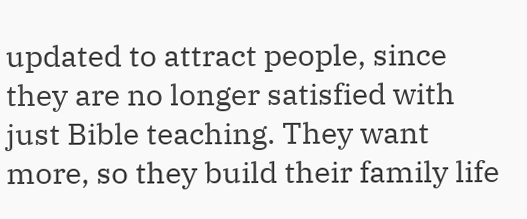updated to attract people, since they are no longer satisfied with just Bible teaching. They want more, so they build their family life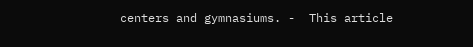centers and gymnasiums. -  This article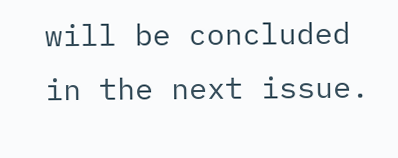will be concluded in the next issue.